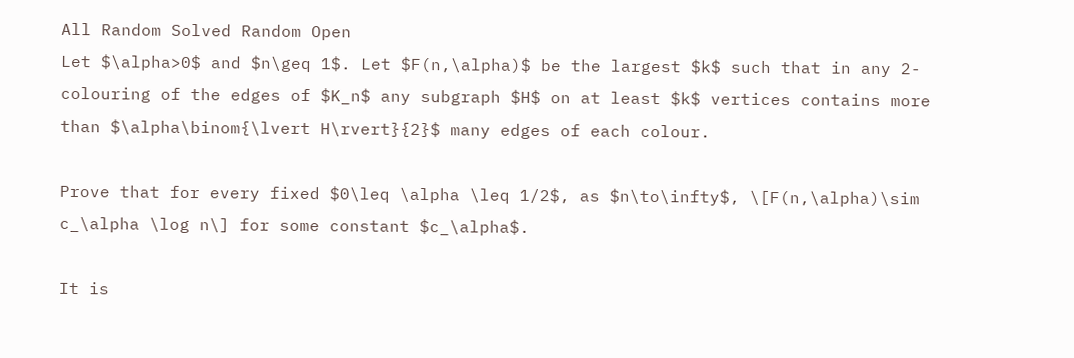All Random Solved Random Open
Let $\alpha>0$ and $n\geq 1$. Let $F(n,\alpha)$ be the largest $k$ such that in any 2-colouring of the edges of $K_n$ any subgraph $H$ on at least $k$ vertices contains more than $\alpha\binom{\lvert H\rvert}{2}$ many edges of each colour.

Prove that for every fixed $0\leq \alpha \leq 1/2$, as $n\to\infty$, \[F(n,\alpha)\sim c_\alpha \log n\] for some constant $c_\alpha$.

It is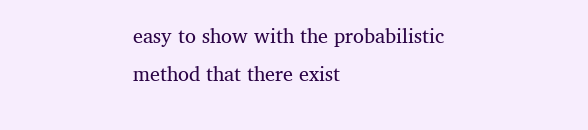easy to show with the probabilistic method that there exist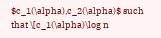$c_1(\alpha),c_2(\alpha)$ such that \[c_1(\alpha)\log n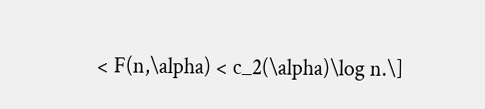< F(n,\alpha) < c_2(\alpha)\log n.\]